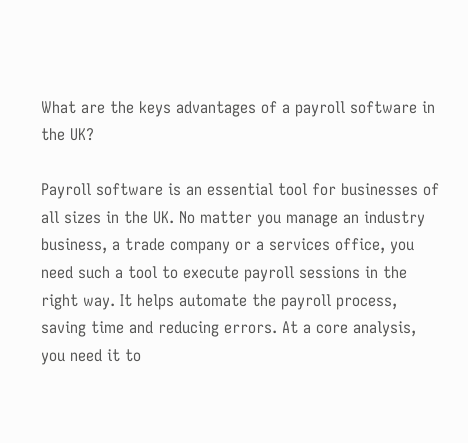What are the keys advantages of a payroll software in the UK?

Payroll software is an essential tool for businesses of all sizes in the UK. No matter you manage an industry business, a trade company or a services office, you need such a tool to execute payroll sessions in the right way. It helps automate the payroll process, saving time and reducing errors. At a core analysis, you need it to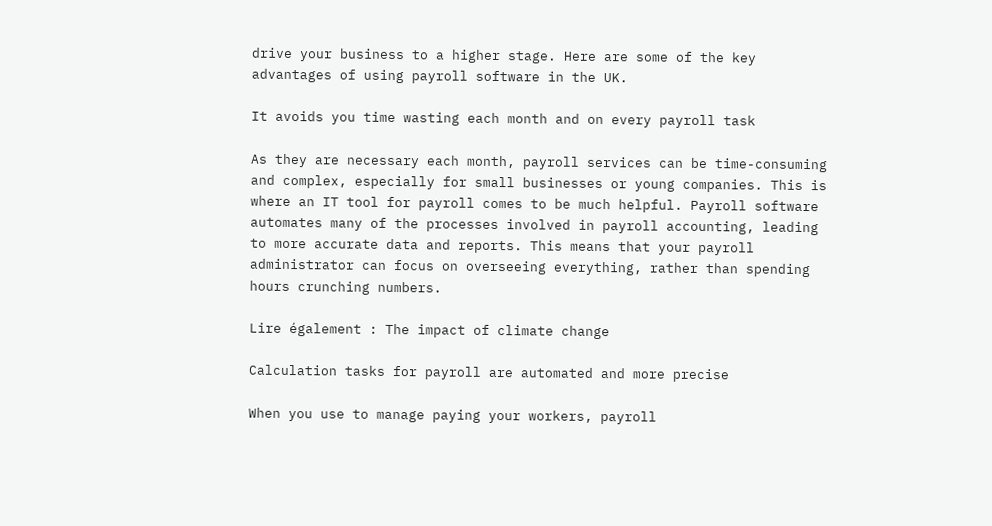drive your business to a higher stage. Here are some of the key advantages of using payroll software in the UK.

It avoids you time wasting each month and on every payroll task

As they are necessary each month, payroll services can be time-consuming and complex, especially for small businesses or young companies. This is where an IT tool for payroll comes to be much helpful. Payroll software automates many of the processes involved in payroll accounting, leading to more accurate data and reports. This means that your payroll administrator can focus on overseeing everything, rather than spending hours crunching numbers.

Lire également : The impact of climate change

Calculation tasks for payroll are automated and more precise

When you use to manage paying your workers, payroll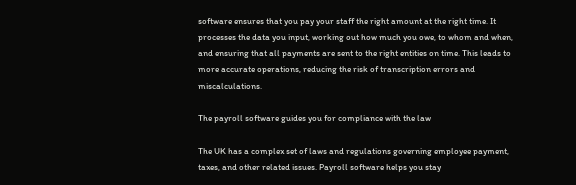software ensures that you pay your staff the right amount at the right time. It processes the data you input, working out how much you owe, to whom and when, and ensuring that all payments are sent to the right entities on time. This leads to more accurate operations, reducing the risk of transcription errors and miscalculations.

The payroll software guides you for compliance with the law

The UK has a complex set of laws and regulations governing employee payment, taxes, and other related issues. Payroll software helps you stay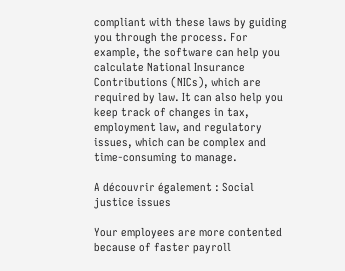compliant with these laws by guiding you through the process. For example, the software can help you calculate National Insurance Contributions (NICs), which are required by law. It can also help you keep track of changes in tax, employment law, and regulatory issues, which can be complex and time-consuming to manage.

A découvrir également : Social justice issues

Your employees are more contented because of faster payroll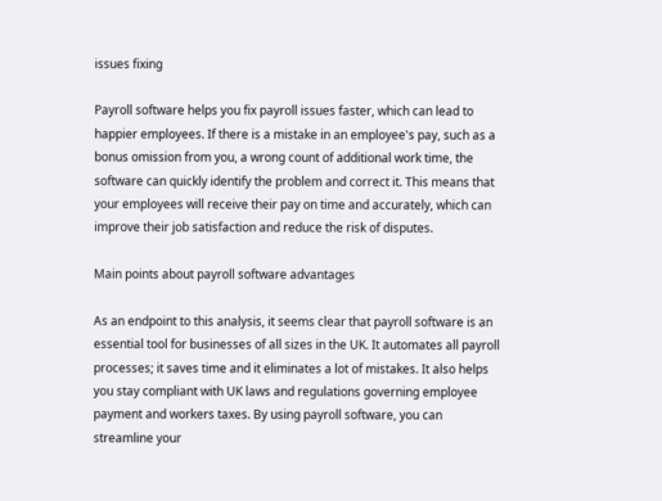issues fixing

Payroll software helps you fix payroll issues faster, which can lead to happier employees. If there is a mistake in an employee's pay, such as a bonus omission from you, a wrong count of additional work time, the software can quickly identify the problem and correct it. This means that your employees will receive their pay on time and accurately, which can improve their job satisfaction and reduce the risk of disputes.

Main points about payroll software advantages

As an endpoint to this analysis, it seems clear that payroll software is an essential tool for businesses of all sizes in the UK. It automates all payroll processes; it saves time and it eliminates a lot of mistakes. It also helps you stay compliant with UK laws and regulations governing employee payment and workers taxes. By using payroll software, you can streamline your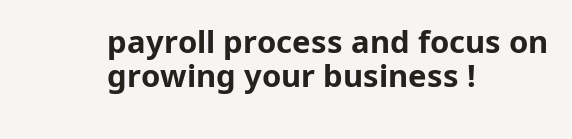payroll process and focus on growing your business !